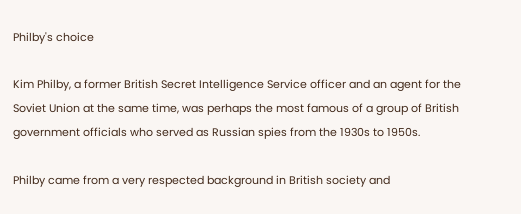Philby's choice

Kim Philby, a former British Secret Intelligence Service officer and an agent for the Soviet Union at the same time, was perhaps the most famous of a group of British government officials who served as Russian spies from the 1930s to 1950s.

Philby came from a very respected background in British society and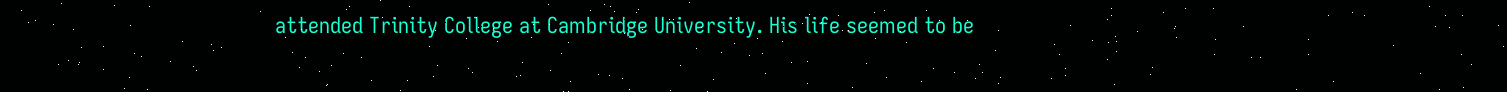attended Trinity College at Cambridge University. His life seemed to be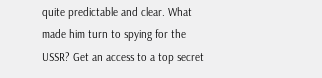quite predictable and clear. What made him turn to spying for the USSR? Get an access to a top secret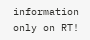information only on RT!